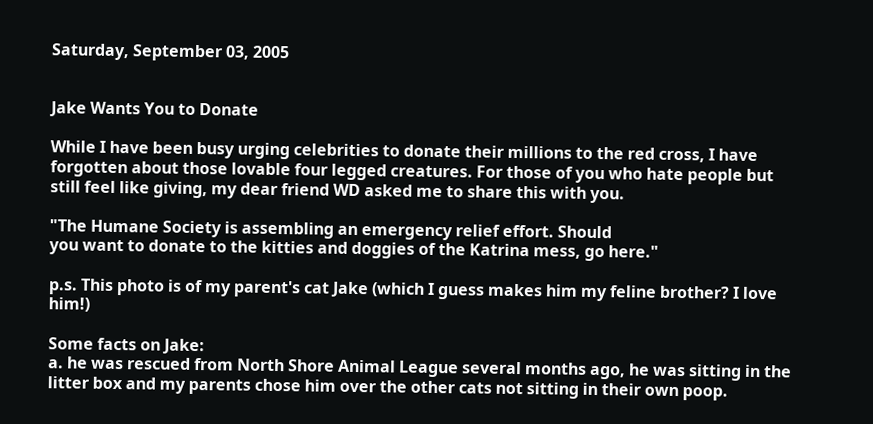Saturday, September 03, 2005


Jake Wants You to Donate

While I have been busy urging celebrities to donate their millions to the red cross, I have forgotten about those lovable four legged creatures. For those of you who hate people but still feel like giving, my dear friend WD asked me to share this with you.

"The Humane Society is assembling an emergency relief effort. Should
you want to donate to the kitties and doggies of the Katrina mess, go here."

p.s. This photo is of my parent's cat Jake (which I guess makes him my feline brother? I love him!)

Some facts on Jake:
a. he was rescued from North Shore Animal League several months ago, he was sitting in the litter box and my parents chose him over the other cats not sitting in their own poop.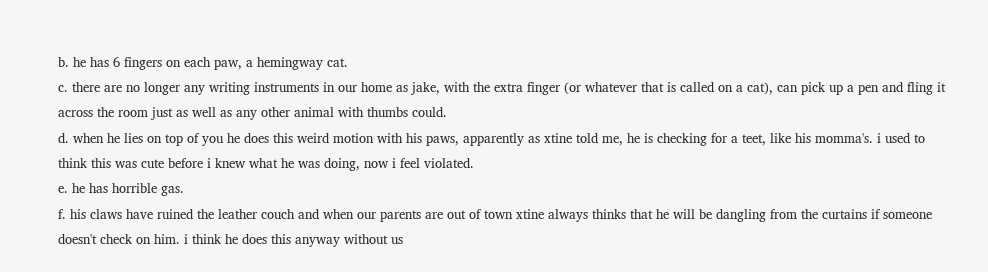b. he has 6 fingers on each paw, a hemingway cat.
c. there are no longer any writing instruments in our home as jake, with the extra finger (or whatever that is called on a cat), can pick up a pen and fling it across the room just as well as any other animal with thumbs could.
d. when he lies on top of you he does this weird motion with his paws, apparently as xtine told me, he is checking for a teet, like his momma's. i used to think this was cute before i knew what he was doing, now i feel violated.
e. he has horrible gas.
f. his claws have ruined the leather couch and when our parents are out of town xtine always thinks that he will be dangling from the curtains if someone doesn't check on him. i think he does this anyway without us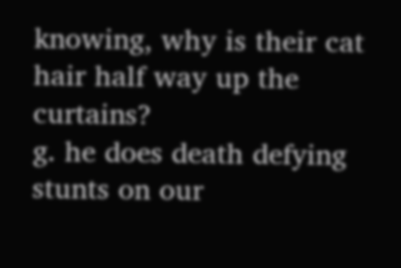knowing, why is their cat hair half way up the curtains?
g. he does death defying stunts on our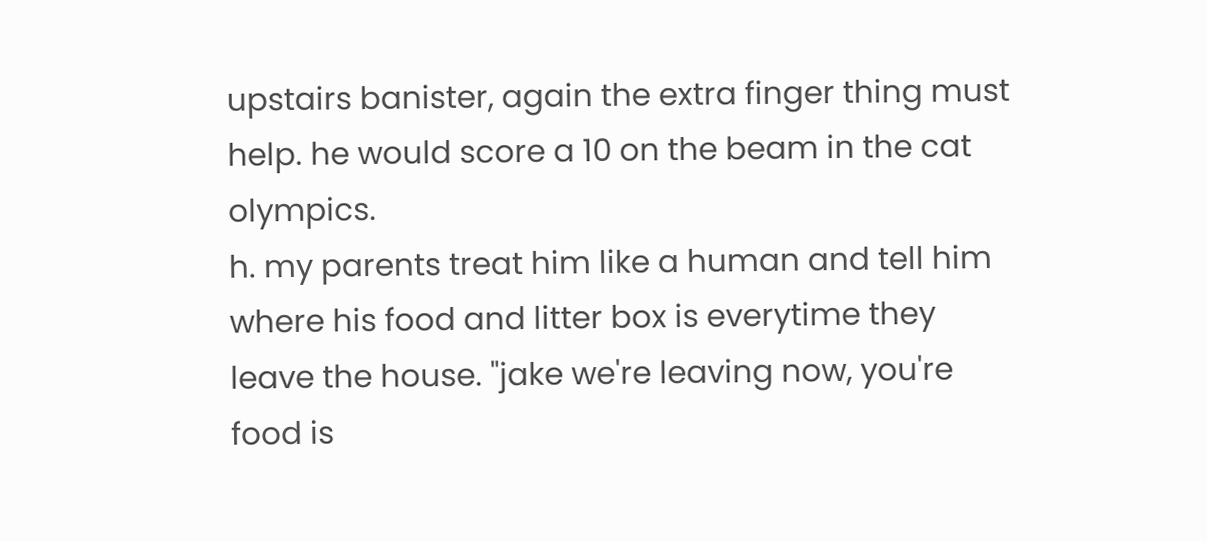upstairs banister, again the extra finger thing must help. he would score a 10 on the beam in the cat olympics.
h. my parents treat him like a human and tell him where his food and litter box is everytime they leave the house. "jake we're leaving now, you're food is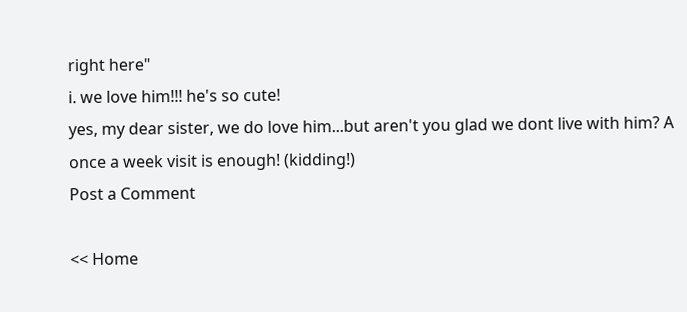right here"
i. we love him!!! he's so cute!
yes, my dear sister, we do love him...but aren't you glad we dont live with him? A once a week visit is enough! (kidding!)
Post a Comment

<< Home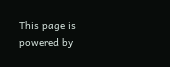This page is powered by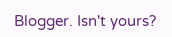Blogger. Isn't yours?